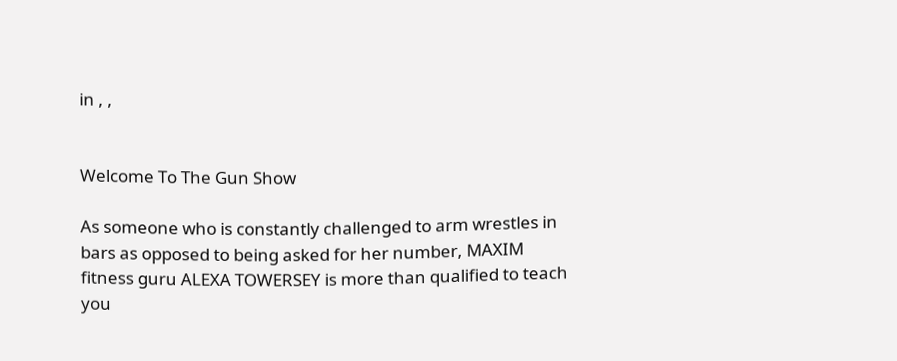in , ,


Welcome To The Gun Show

As someone who is constantly challenged to arm wrestles in bars as opposed to being asked for her number, MAXIM fitness guru ALEXA TOWERSEY is more than qualified to teach you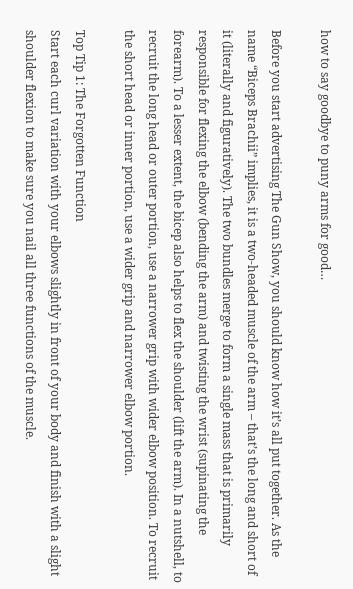how to say goodbye to puny arms for good…

Before you start advertising The Gun Show, you should know how it’s all put together. As the name “Biceps Brachii” implies, it is a two-headed muscle of the arm – that’s the long and short of it (literally and figuratively). The two bundles merge to form a single mass that is primarily responsible for flexing the elbow (bending the arm) and twisting the wrist (supinating the forearm). To a lesser extent, the bicep also helps to flex the shoulder (lift the arm). In a nutshell, to recruit the long head or outer portion, use a narrower grip with wider elbow position. To recruit the short head or inner portion, use a wider grip and narrower elbow portion.

Top Tip 1: The Forgotten Function
Start each curl variation with your elbows slightly in front of your body and finish with a slight shoulder flexion to make sure you nail all three functions of the muscle.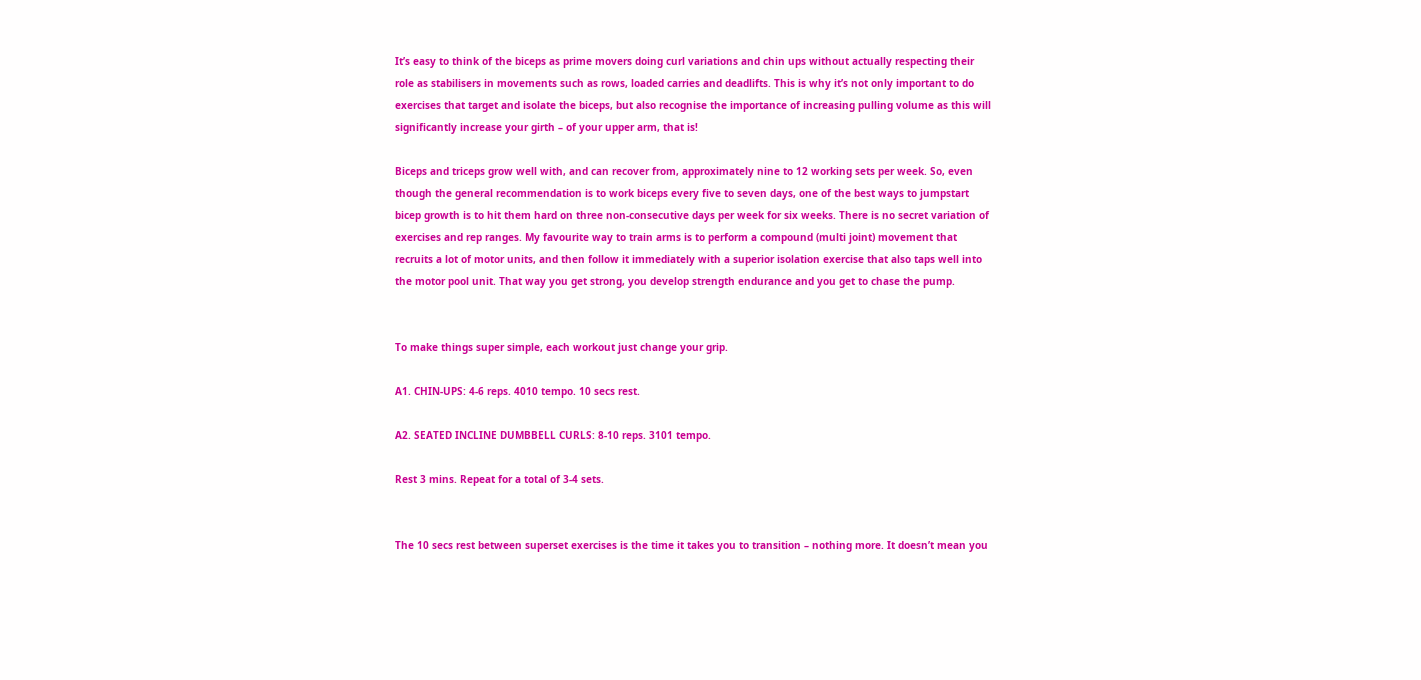It’s easy to think of the biceps as prime movers doing curl variations and chin ups without actually respecting their role as stabilisers in movements such as rows, loaded carries and deadlifts. This is why it’s not only important to do exercises that target and isolate the biceps, but also recognise the importance of increasing pulling volume as this will significantly increase your girth – of your upper arm, that is!

Biceps and triceps grow well with, and can recover from, approximately nine to 12 working sets per week. So, even though the general recommendation is to work biceps every five to seven days, one of the best ways to jumpstart bicep growth is to hit them hard on three non-consecutive days per week for six weeks. There is no secret variation of exercises and rep ranges. My favourite way to train arms is to perform a compound (multi joint) movement that recruits a lot of motor units, and then follow it immediately with a superior isolation exercise that also taps well into the motor pool unit. That way you get strong, you develop strength endurance and you get to chase the pump.


To make things super simple, each workout just change your grip.

A1. CHIN-UPS: 4-6 reps. 4010 tempo. 10 secs rest.

A2. SEATED INCLINE DUMBBELL CURLS: 8-10 reps. 3101 tempo.

Rest 3 mins. Repeat for a total of 3-4 sets.


The 10 secs rest between superset exercises is the time it takes you to transition – nothing more. It doesn’t mean you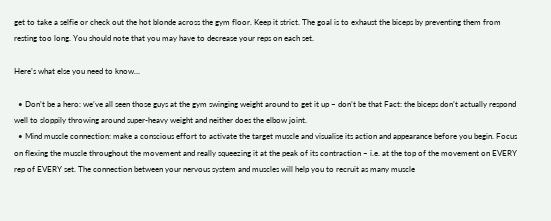get to take a selfie or check out the hot blonde across the gym floor. Keep it strict. The goal is to exhaust the biceps by preventing them from resting too long. You should note that you may have to decrease your reps on each set.

Here’s what else you need to know…

  • Don’t be a hero: we’ve all seen those guys at the gym swinging weight around to get it up – don’t be that Fact: the biceps don’t actually respond well to sloppily throwing around super-heavy weight and neither does the elbow joint.
  • Mind muscle connection: make a conscious effort to activate the target muscle and visualise its action and appearance before you begin. Focus on flexing the muscle throughout the movement and really squeezing it at the peak of its contraction – i.e. at the top of the movement on EVERY rep of EVERY set. The connection between your nervous system and muscles will help you to recruit as many muscle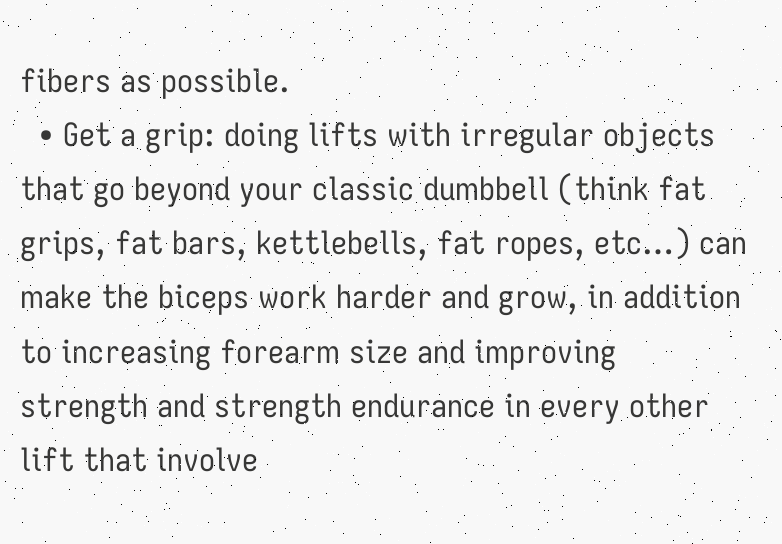fibers as possible.
  • Get a grip: doing lifts with irregular objects that go beyond your classic dumbbell (think fat grips, fat bars, kettlebells, fat ropes, etc…) can make the biceps work harder and grow, in addition to increasing forearm size and improving strength and strength endurance in every other lift that involve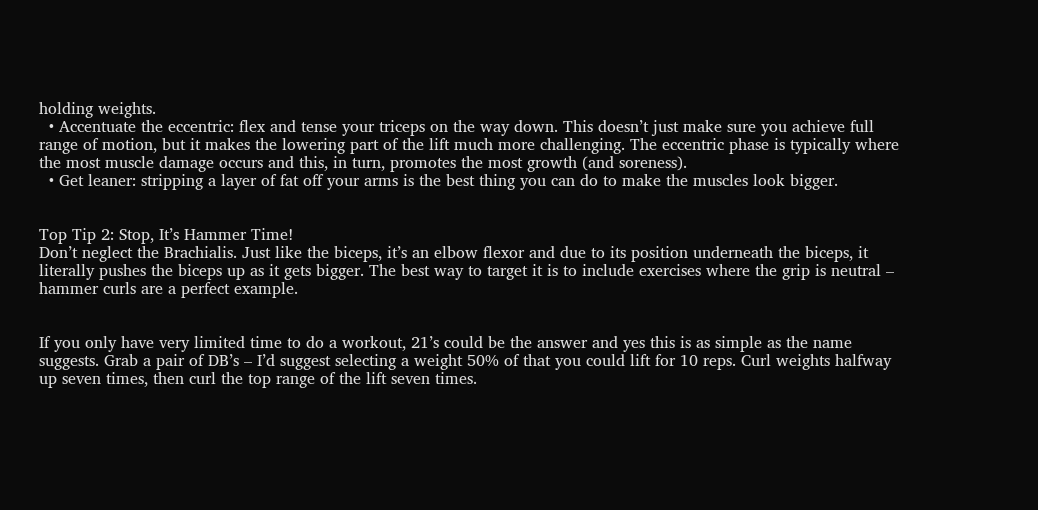holding weights.
  • Accentuate the eccentric: flex and tense your triceps on the way down. This doesn’t just make sure you achieve full range of motion, but it makes the lowering part of the lift much more challenging. The eccentric phase is typically where the most muscle damage occurs and this, in turn, promotes the most growth (and soreness).
  • Get leaner: stripping a layer of fat off your arms is the best thing you can do to make the muscles look bigger.


Top Tip 2: Stop, It’s Hammer Time!
Don’t neglect the Brachialis. Just like the biceps, it’s an elbow flexor and due to its position underneath the biceps, it literally pushes the biceps up as it gets bigger. The best way to target it is to include exercises where the grip is neutral – hammer curls are a perfect example.


If you only have very limited time to do a workout, 21’s could be the answer and yes this is as simple as the name suggests. Grab a pair of DB’s – I’d suggest selecting a weight 50% of that you could lift for 10 reps. Curl weights halfway up seven times, then curl the top range of the lift seven times.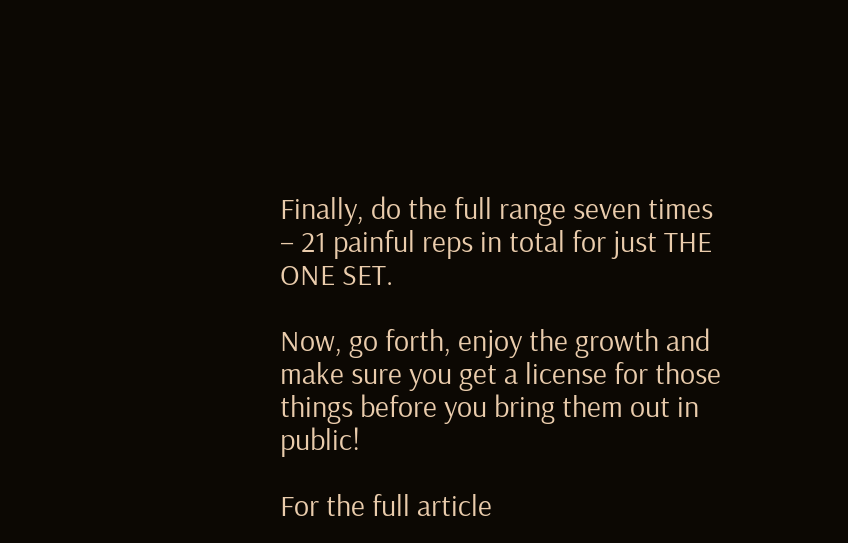Finally, do the full range seven times – 21 painful reps in total for just THE ONE SET.

Now, go forth, enjoy the growth and make sure you get a license for those things before you bring them out in public!

For the full article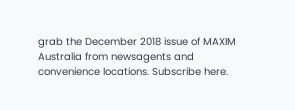grab the December 2018 issue of MAXIM Australia from newsagents and convenience locations. Subscribe here.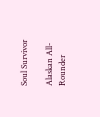Soul Survivor

Alaskan All-Rounder